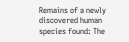Remains of a newly discovered human species found: The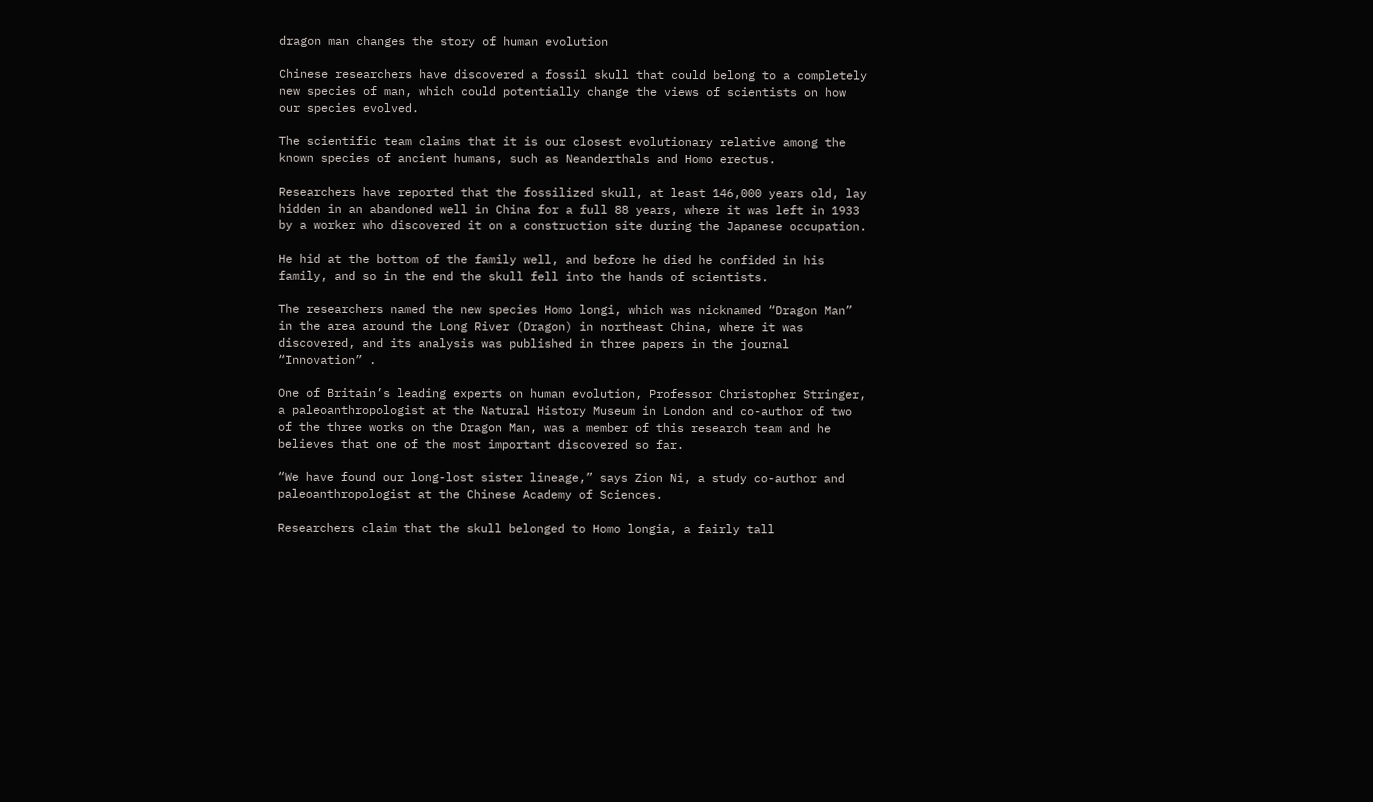dragon man changes the story of human evolution

Chinese researchers have discovered a fossil skull that could belong to a completely new species of man, which could potentially change the views of scientists on how our species evolved.

The scientific team claims that it is our closest evolutionary relative among the known species of ancient humans, such as Neanderthals and Homo erectus.

Researchers have reported that the fossilized skull, at least 146,000 years old, lay hidden in an abandoned well in China for a full 88 years, where it was left in 1933 by a worker who discovered it on a construction site during the Japanese occupation.

He hid at the bottom of the family well, and before he died he confided in his family, and so in the end the skull fell into the hands of scientists.

The researchers named the new species Homo longi, which was nicknamed “Dragon Man” in the area around the Long River (Dragon) in northeast China, where it was discovered, and its analysis was published in three papers in the journal “Innovation” .

One of Britain’s leading experts on human evolution, Professor Christopher Stringer, a paleoanthropologist at the Natural History Museum in London and co-author of two of the three works on the Dragon Man, was a member of this research team and he believes that one of the most important discovered so far.

“We have found our long-lost sister lineage,” says Zion Ni, a study co-author and paleoanthropologist at the Chinese Academy of Sciences.

Researchers claim that the skull belonged to Homo longia, a fairly tall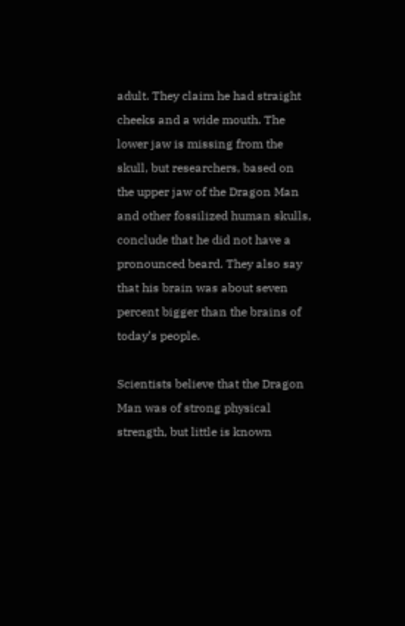adult. They claim he had straight cheeks and a wide mouth. The lower jaw is missing from the skull, but researchers, based on the upper jaw of the Dragon Man and other fossilized human skulls, conclude that he did not have a pronounced beard. They also say that his brain was about seven percent bigger than the brains of today’s people.

Scientists believe that the Dragon Man was of strong physical strength, but little is known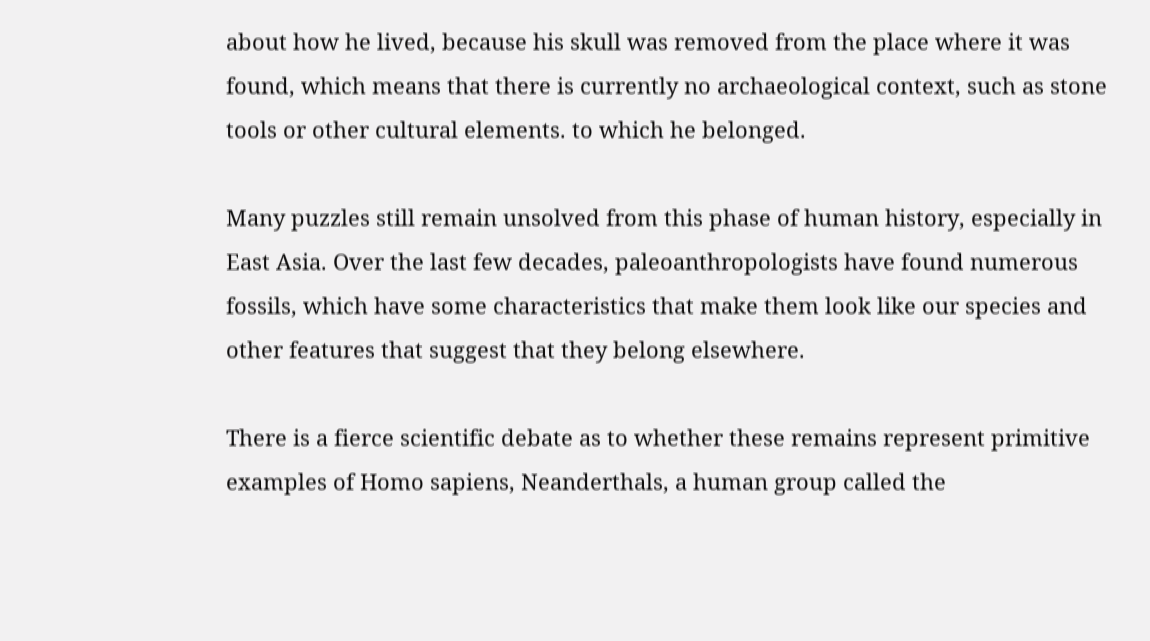about how he lived, because his skull was removed from the place where it was found, which means that there is currently no archaeological context, such as stone tools or other cultural elements. to which he belonged.

Many puzzles still remain unsolved from this phase of human history, especially in East Asia. Over the last few decades, paleoanthropologists have found numerous fossils, which have some characteristics that make them look like our species and other features that suggest that they belong elsewhere.

There is a fierce scientific debate as to whether these remains represent primitive examples of Homo sapiens, Neanderthals, a human group called the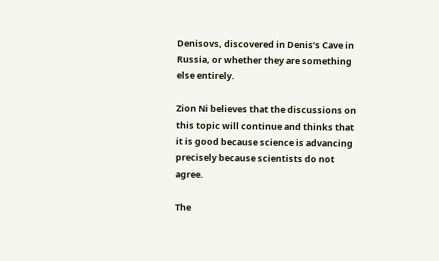Denisovs, discovered in Denis’s Cave in Russia, or whether they are something else entirely.

Zion Ni believes that the discussions on this topic will continue and thinks that it is good because science is advancing precisely because scientists do not agree.

The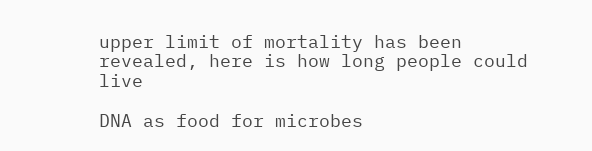upper limit of mortality has been revealed, here is how long people could live

DNA as food for microbes